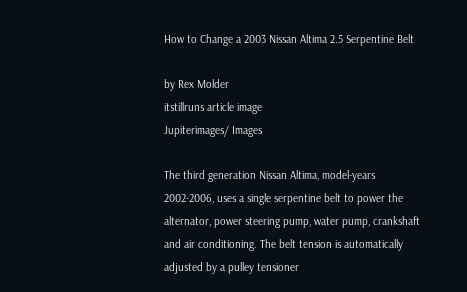How to Change a 2003 Nissan Altima 2.5 Serpentine Belt

by Rex Molder
itstillruns article image
Jupiterimages/ Images

The third generation Nissan Altima, model-years 2002-2006, uses a single serpentine belt to power the alternator, power steering pump, water pump, crankshaft and air conditioning. The belt tension is automatically adjusted by a pulley tensioner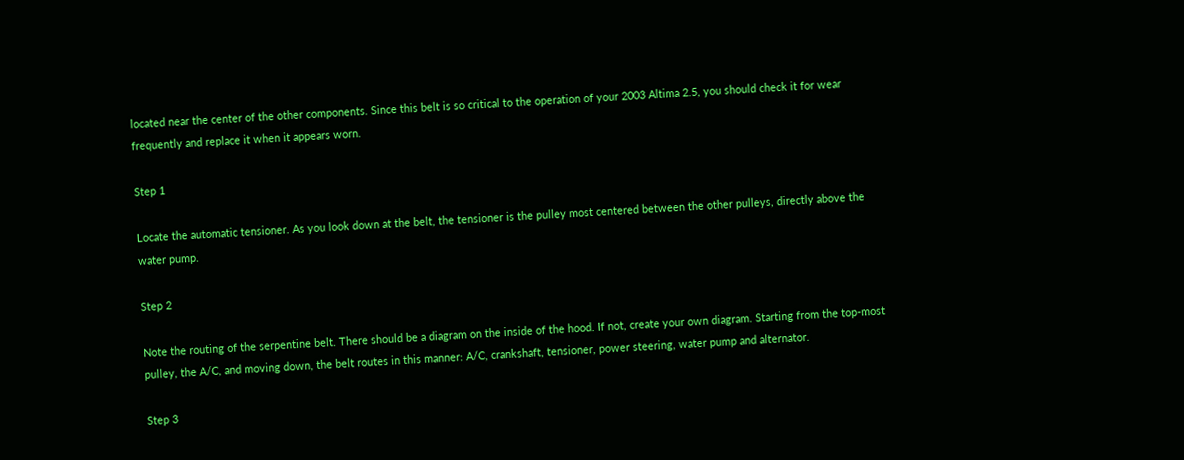located near the center of the other components. Since this belt is so critical to the operation of your 2003 Altima 2.5, you should check it for wear frequently and replace it when it appears worn.

Step 1

Locate the automatic tensioner. As you look down at the belt, the tensioner is the pulley most centered between the other pulleys, directly above the water pump.

Step 2

Note the routing of the serpentine belt. There should be a diagram on the inside of the hood. If not, create your own diagram. Starting from the top-most pulley, the A/C, and moving down, the belt routes in this manner: A/C, crankshaft, tensioner, power steering, water pump and alternator.

Step 3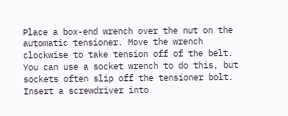Place a box-end wrench over the nut on the automatic tensioner. Move the wrench clockwise to take tension off of the belt. You can use a socket wrench to do this, but sockets often slip off the tensioner bolt. Insert a screwdriver into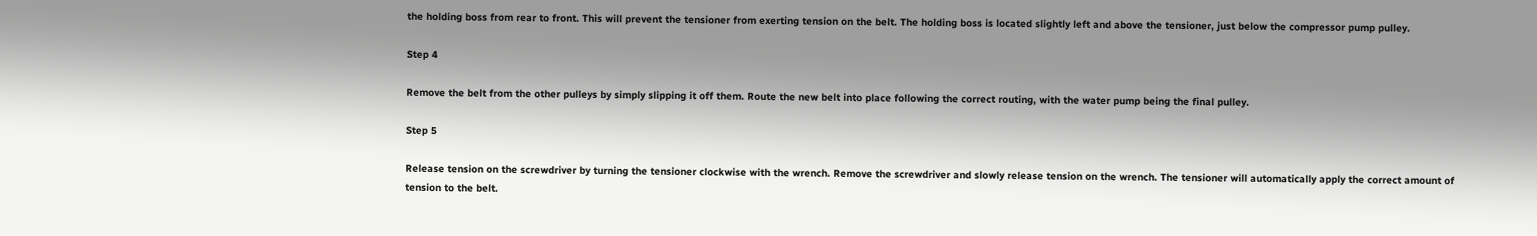the holding boss from rear to front. This will prevent the tensioner from exerting tension on the belt. The holding boss is located slightly left and above the tensioner, just below the compressor pump pulley.

Step 4

Remove the belt from the other pulleys by simply slipping it off them. Route the new belt into place following the correct routing, with the water pump being the final pulley.

Step 5

Release tension on the screwdriver by turning the tensioner clockwise with the wrench. Remove the screwdriver and slowly release tension on the wrench. The tensioner will automatically apply the correct amount of tension to the belt.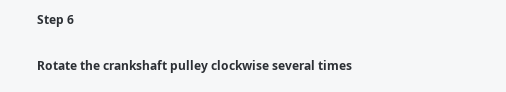Step 6

Rotate the crankshaft pulley clockwise several times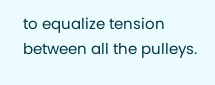to equalize tension between all the pulleys.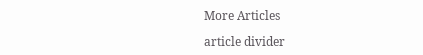More Articles

article divider